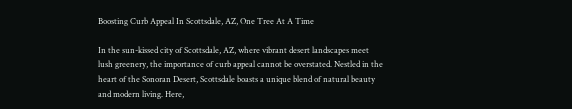Boosting Curb Appeal In Scottsdale, AZ, One Tree At A Time

In the sun-kissed city of Scottsdale, AZ, where vibrant desert landscapes meet lush greenery, the importance of curb appeal cannot be overstated. Nestled in the heart of the Sonoran Desert, Scottsdale boasts a unique blend of natural beauty and modern living. Here,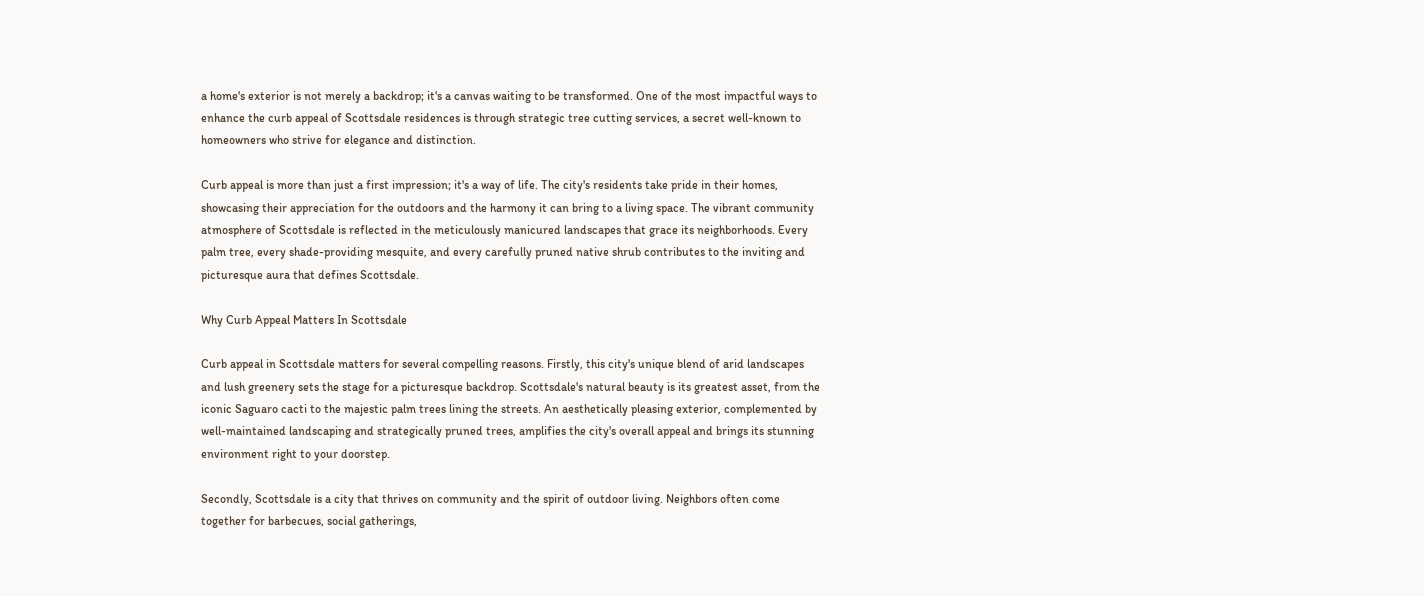a home's exterior is not merely a backdrop; it's a canvas waiting to be transformed. One of the most impactful ways to enhance the curb appeal of Scottsdale residences is through strategic tree cutting services, a secret well-known to homeowners who strive for elegance and distinction.

Curb appeal is more than just a first impression; it's a way of life. The city's residents take pride in their homes, showcasing their appreciation for the outdoors and the harmony it can bring to a living space. The vibrant community atmosphere of Scottsdale is reflected in the meticulously manicured landscapes that grace its neighborhoods. Every palm tree, every shade-providing mesquite, and every carefully pruned native shrub contributes to the inviting and picturesque aura that defines Scottsdale.

Why Curb Appeal Matters In Scottsdale

Curb appeal in Scottsdale matters for several compelling reasons. Firstly, this city's unique blend of arid landscapes and lush greenery sets the stage for a picturesque backdrop. Scottsdale's natural beauty is its greatest asset, from the iconic Saguaro cacti to the majestic palm trees lining the streets. An aesthetically pleasing exterior, complemented by well-maintained landscaping and strategically pruned trees, amplifies the city's overall appeal and brings its stunning environment right to your doorstep.

Secondly, Scottsdale is a city that thrives on community and the spirit of outdoor living. Neighbors often come together for barbecues, social gatherings,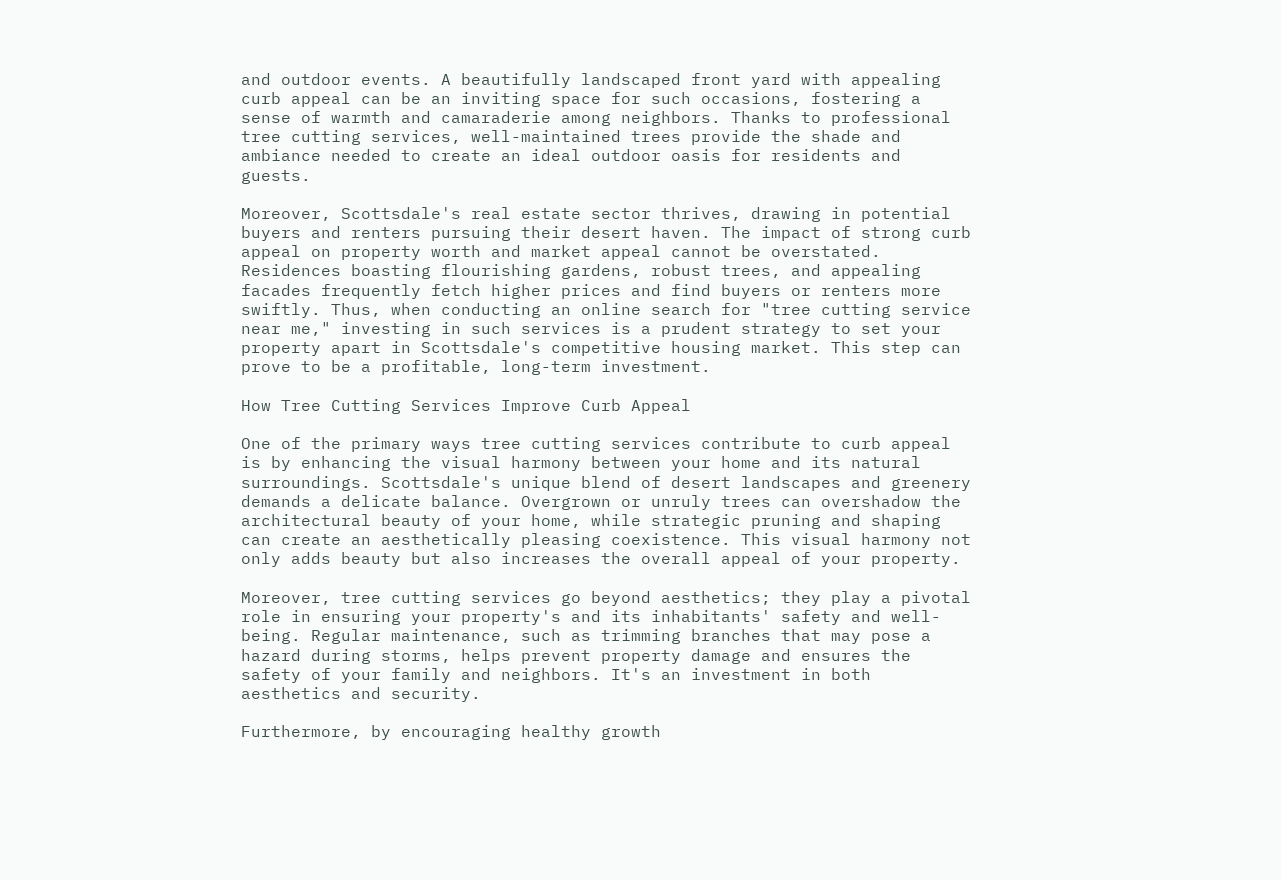and outdoor events. A beautifully landscaped front yard with appealing curb appeal can be an inviting space for such occasions, fostering a sense of warmth and camaraderie among neighbors. Thanks to professional tree cutting services, well-maintained trees provide the shade and ambiance needed to create an ideal outdoor oasis for residents and guests.

Moreover, Scottsdale's real estate sector thrives, drawing in potential buyers and renters pursuing their desert haven. The impact of strong curb appeal on property worth and market appeal cannot be overstated. Residences boasting flourishing gardens, robust trees, and appealing facades frequently fetch higher prices and find buyers or renters more swiftly. Thus, when conducting an online search for "tree cutting service near me," investing in such services is a prudent strategy to set your property apart in Scottsdale's competitive housing market. This step can prove to be a profitable, long-term investment.

How Tree Cutting Services Improve Curb Appeal

One of the primary ways tree cutting services contribute to curb appeal is by enhancing the visual harmony between your home and its natural surroundings. Scottsdale's unique blend of desert landscapes and greenery demands a delicate balance. Overgrown or unruly trees can overshadow the architectural beauty of your home, while strategic pruning and shaping can create an aesthetically pleasing coexistence. This visual harmony not only adds beauty but also increases the overall appeal of your property.

Moreover, tree cutting services go beyond aesthetics; they play a pivotal role in ensuring your property's and its inhabitants' safety and well-being. Regular maintenance, such as trimming branches that may pose a hazard during storms, helps prevent property damage and ensures the safety of your family and neighbors. It's an investment in both aesthetics and security.

Furthermore, by encouraging healthy growth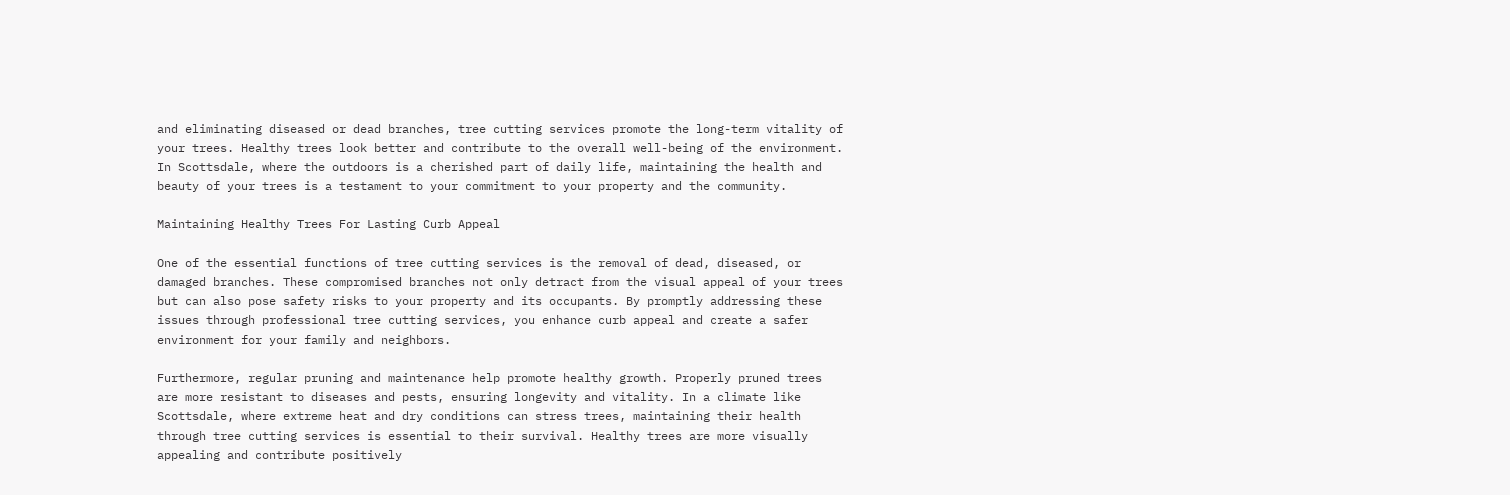and eliminating diseased or dead branches, tree cutting services promote the long-term vitality of your trees. Healthy trees look better and contribute to the overall well-being of the environment. In Scottsdale, where the outdoors is a cherished part of daily life, maintaining the health and beauty of your trees is a testament to your commitment to your property and the community.

Maintaining Healthy Trees For Lasting Curb Appeal

One of the essential functions of tree cutting services is the removal of dead, diseased, or damaged branches. These compromised branches not only detract from the visual appeal of your trees but can also pose safety risks to your property and its occupants. By promptly addressing these issues through professional tree cutting services, you enhance curb appeal and create a safer environment for your family and neighbors.

Furthermore, regular pruning and maintenance help promote healthy growth. Properly pruned trees are more resistant to diseases and pests, ensuring longevity and vitality. In a climate like Scottsdale, where extreme heat and dry conditions can stress trees, maintaining their health through tree cutting services is essential to their survival. Healthy trees are more visually appealing and contribute positively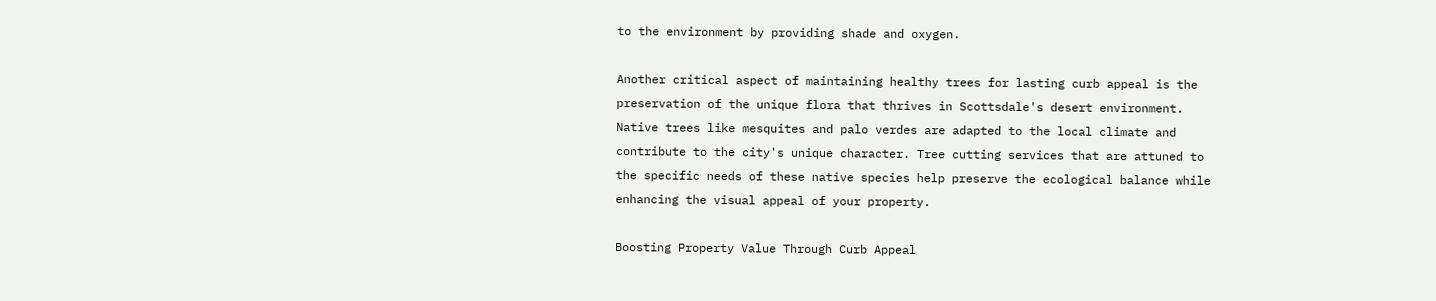to the environment by providing shade and oxygen.

Another critical aspect of maintaining healthy trees for lasting curb appeal is the preservation of the unique flora that thrives in Scottsdale's desert environment. Native trees like mesquites and palo verdes are adapted to the local climate and contribute to the city's unique character. Tree cutting services that are attuned to the specific needs of these native species help preserve the ecological balance while enhancing the visual appeal of your property.

Boosting Property Value Through Curb Appeal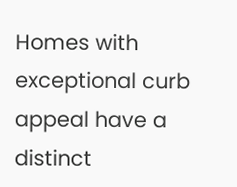Homes with exceptional curb appeal have a distinct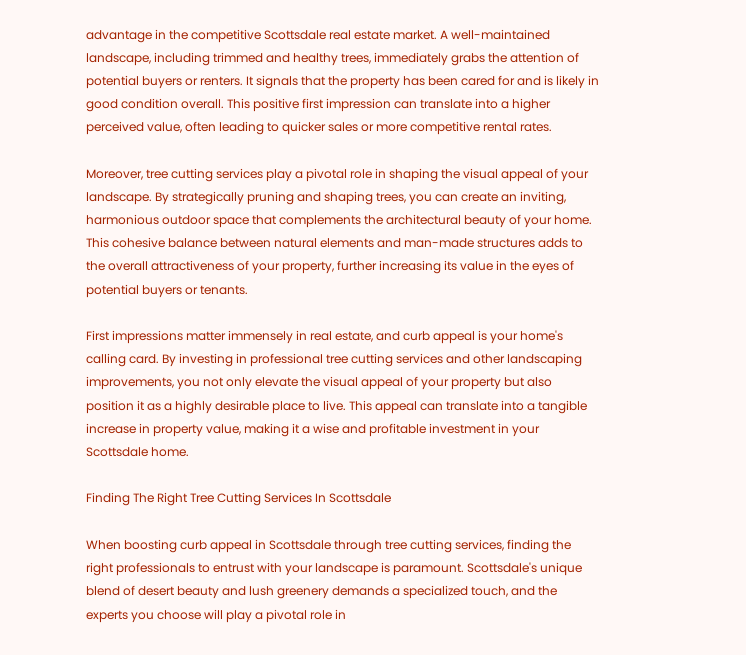advantage in the competitive Scottsdale real estate market. A well-maintained landscape, including trimmed and healthy trees, immediately grabs the attention of potential buyers or renters. It signals that the property has been cared for and is likely in good condition overall. This positive first impression can translate into a higher perceived value, often leading to quicker sales or more competitive rental rates.

Moreover, tree cutting services play a pivotal role in shaping the visual appeal of your landscape. By strategically pruning and shaping trees, you can create an inviting, harmonious outdoor space that complements the architectural beauty of your home. This cohesive balance between natural elements and man-made structures adds to the overall attractiveness of your property, further increasing its value in the eyes of potential buyers or tenants.

First impressions matter immensely in real estate, and curb appeal is your home's calling card. By investing in professional tree cutting services and other landscaping improvements, you not only elevate the visual appeal of your property but also position it as a highly desirable place to live. This appeal can translate into a tangible increase in property value, making it a wise and profitable investment in your Scottsdale home.

Finding The Right Tree Cutting Services In Scottsdale

When boosting curb appeal in Scottsdale through tree cutting services, finding the right professionals to entrust with your landscape is paramount. Scottsdale's unique blend of desert beauty and lush greenery demands a specialized touch, and the experts you choose will play a pivotal role in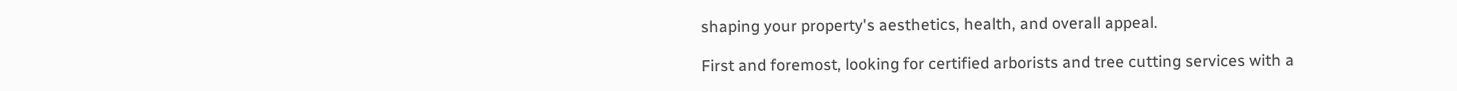shaping your property's aesthetics, health, and overall appeal.

First and foremost, looking for certified arborists and tree cutting services with a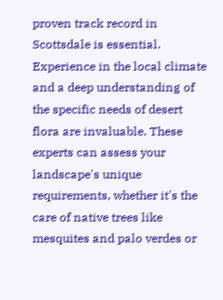proven track record in Scottsdale is essential. Experience in the local climate and a deep understanding of the specific needs of desert flora are invaluable. These experts can assess your landscape's unique requirements, whether it's the care of native trees like mesquites and palo verdes or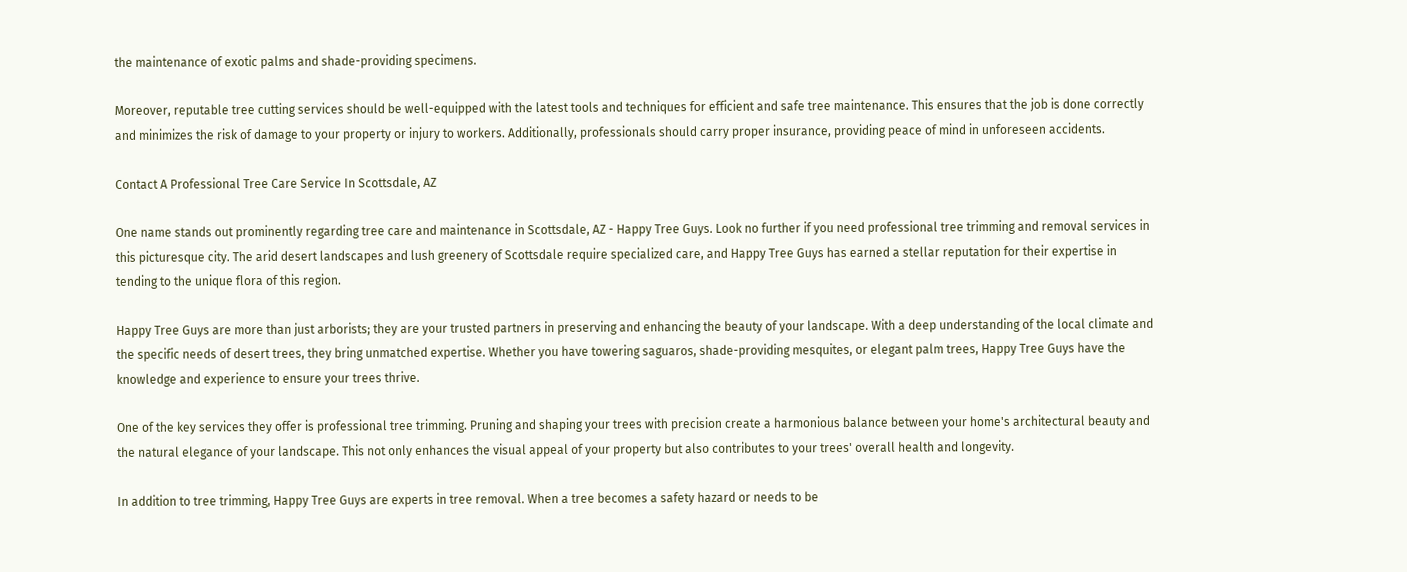the maintenance of exotic palms and shade-providing specimens.

Moreover, reputable tree cutting services should be well-equipped with the latest tools and techniques for efficient and safe tree maintenance. This ensures that the job is done correctly and minimizes the risk of damage to your property or injury to workers. Additionally, professionals should carry proper insurance, providing peace of mind in unforeseen accidents.

Contact A Professional Tree Care Service In Scottsdale, AZ

One name stands out prominently regarding tree care and maintenance in Scottsdale, AZ - Happy Tree Guys. Look no further if you need professional tree trimming and removal services in this picturesque city. The arid desert landscapes and lush greenery of Scottsdale require specialized care, and Happy Tree Guys has earned a stellar reputation for their expertise in tending to the unique flora of this region.

Happy Tree Guys are more than just arborists; they are your trusted partners in preserving and enhancing the beauty of your landscape. With a deep understanding of the local climate and the specific needs of desert trees, they bring unmatched expertise. Whether you have towering saguaros, shade-providing mesquites, or elegant palm trees, Happy Tree Guys have the knowledge and experience to ensure your trees thrive.

One of the key services they offer is professional tree trimming. Pruning and shaping your trees with precision create a harmonious balance between your home's architectural beauty and the natural elegance of your landscape. This not only enhances the visual appeal of your property but also contributes to your trees' overall health and longevity.

In addition to tree trimming, Happy Tree Guys are experts in tree removal. When a tree becomes a safety hazard or needs to be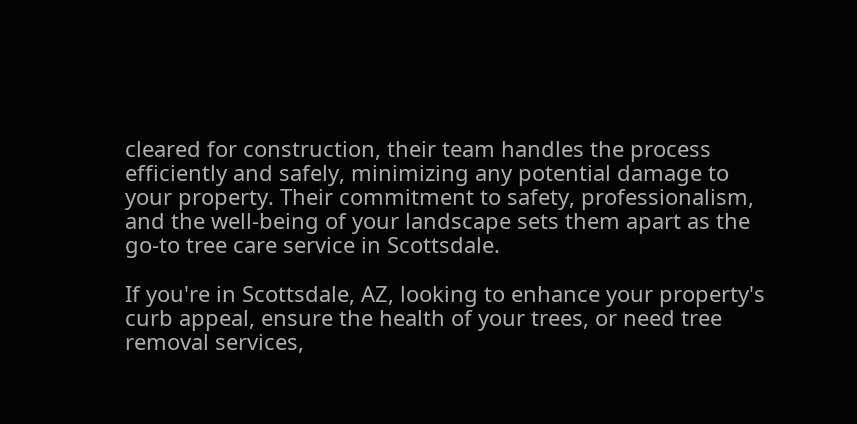cleared for construction, their team handles the process efficiently and safely, minimizing any potential damage to your property. Their commitment to safety, professionalism, and the well-being of your landscape sets them apart as the go-to tree care service in Scottsdale.

If you're in Scottsdale, AZ, looking to enhance your property's curb appeal, ensure the health of your trees, or need tree removal services,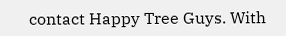contact Happy Tree Guys. With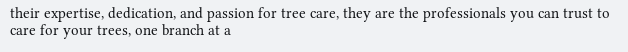their expertise, dedication, and passion for tree care, they are the professionals you can trust to care for your trees, one branch at a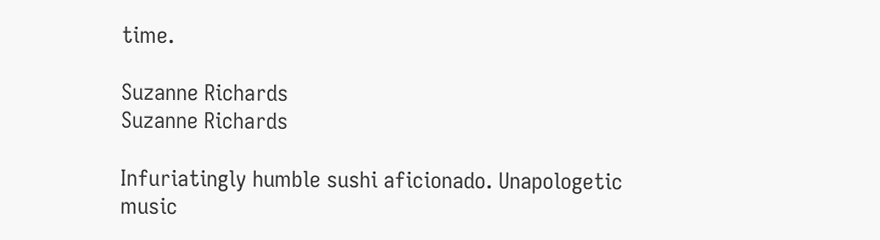time.

Suzanne Richards
Suzanne Richards

Infuriatingly humble sushi aficionado. Unapologetic music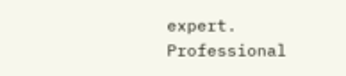expert. Professional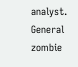analyst. General zombie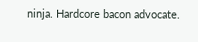ninja. Hardcore bacon advocate.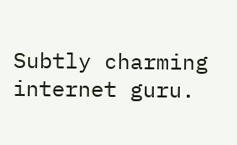Subtly charming internet guru.